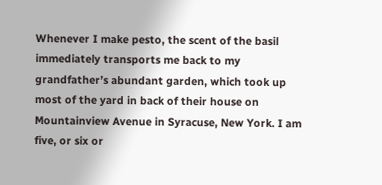Whenever I make pesto, the scent of the basil immediately transports me back to my grandfather’s abundant garden, which took up most of the yard in back of their house on Mountainview Avenue in Syracuse, New York. I am five, or six or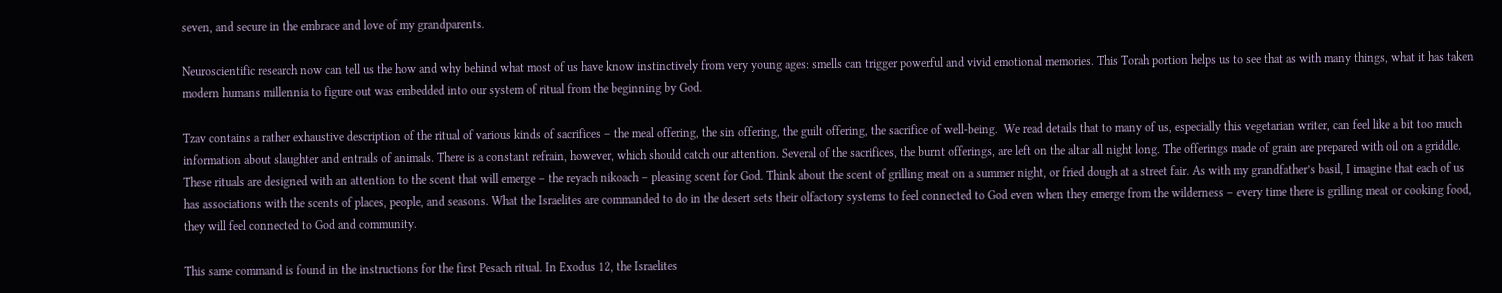seven, and secure in the embrace and love of my grandparents.

Neuroscientific research now can tell us the how and why behind what most of us have know instinctively from very young ages: smells can trigger powerful and vivid emotional memories. This Torah portion helps us to see that as with many things, what it has taken modern humans millennia to figure out was embedded into our system of ritual from the beginning by God.

Tzav contains a rather exhaustive description of the ritual of various kinds of sacrifices – the meal offering, the sin offering, the guilt offering, the sacrifice of well-being.  We read details that to many of us, especially this vegetarian writer, can feel like a bit too much information about slaughter and entrails of animals. There is a constant refrain, however, which should catch our attention. Several of the sacrifices, the burnt offerings, are left on the altar all night long. The offerings made of grain are prepared with oil on a griddle. These rituals are designed with an attention to the scent that will emerge – the reyach nikoach – pleasing scent for God. Think about the scent of grilling meat on a summer night, or fried dough at a street fair. As with my grandfather’s basil, I imagine that each of us has associations with the scents of places, people, and seasons. What the Israelites are commanded to do in the desert sets their olfactory systems to feel connected to God even when they emerge from the wilderness – every time there is grilling meat or cooking food, they will feel connected to God and community.

This same command is found in the instructions for the first Pesach ritual. In Exodus 12, the Israelites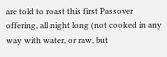are told to roast this first Passover offering, all night long (not cooked in any way with water, or raw, but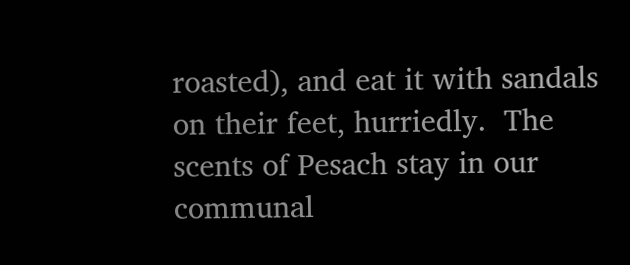roasted), and eat it with sandals on their feet, hurriedly.  The scents of Pesach stay in our communal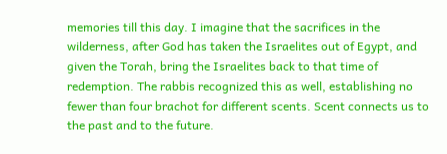memories till this day. I imagine that the sacrifices in the wilderness, after God has taken the Israelites out of Egypt, and given the Torah, bring the Israelites back to that time of redemption. The rabbis recognized this as well, establishing no fewer than four brachot for different scents. Scent connects us to the past and to the future.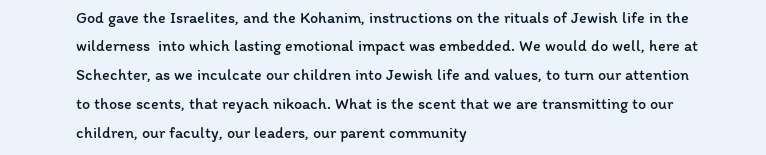God gave the Israelites, and the Kohanim, instructions on the rituals of Jewish life in the wilderness  into which lasting emotional impact was embedded. We would do well, here at Schechter, as we inculcate our children into Jewish life and values, to turn our attention to those scents, that reyach nikoach. What is the scent that we are transmitting to our children, our faculty, our leaders, our parent community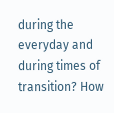during the everyday and during times of transition? How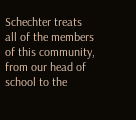Schechter treats all of the members of this community, from our head of school to the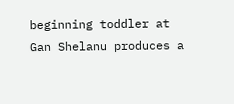beginning toddler at Gan Shelanu produces a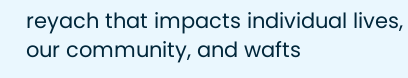reyach that impacts individual lives, our community, and wafts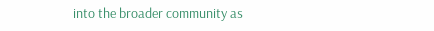into the broader community as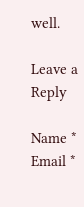well.

Leave a Reply

Name *
Email *